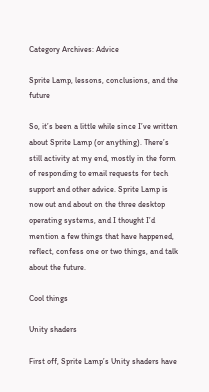Category Archives: Advice

Sprite Lamp, lessons, conclusions, and the future

So, it’s been a little while since I’ve written about Sprite Lamp (or anything). There’s still activity at my end, mostly in the form of responding to email requests for tech support and other advice. Sprite Lamp is now out and about on the three desktop operating systems, and I thought I’d mention a few things that have happened, reflect, confess one or two things, and talk about the future.

Cool things

Unity shaders

First off, Sprite Lamp’s Unity shaders have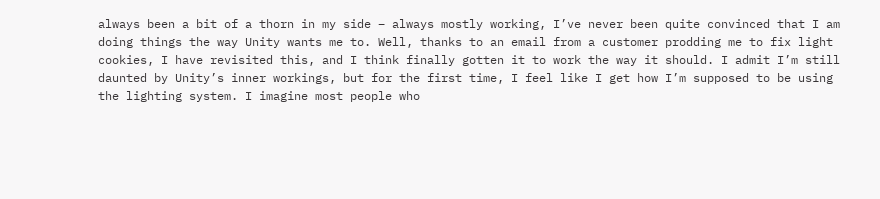always been a bit of a thorn in my side – always mostly working, I’ve never been quite convinced that I am doing things the way Unity wants me to. Well, thanks to an email from a customer prodding me to fix light cookies, I have revisited this, and I think finally gotten it to work the way it should. I admit I’m still daunted by Unity’s inner workings, but for the first time, I feel like I get how I’m supposed to be using the lighting system. I imagine most people who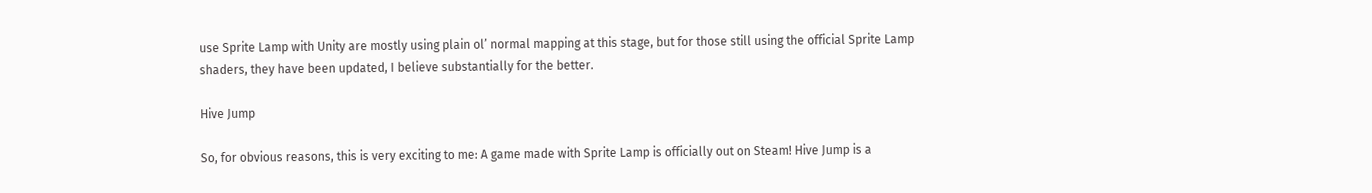use Sprite Lamp with Unity are mostly using plain ol’ normal mapping at this stage, but for those still using the official Sprite Lamp shaders, they have been updated, I believe substantially for the better.

Hive Jump

So, for obvious reasons, this is very exciting to me: A game made with Sprite Lamp is officially out on Steam! Hive Jump is a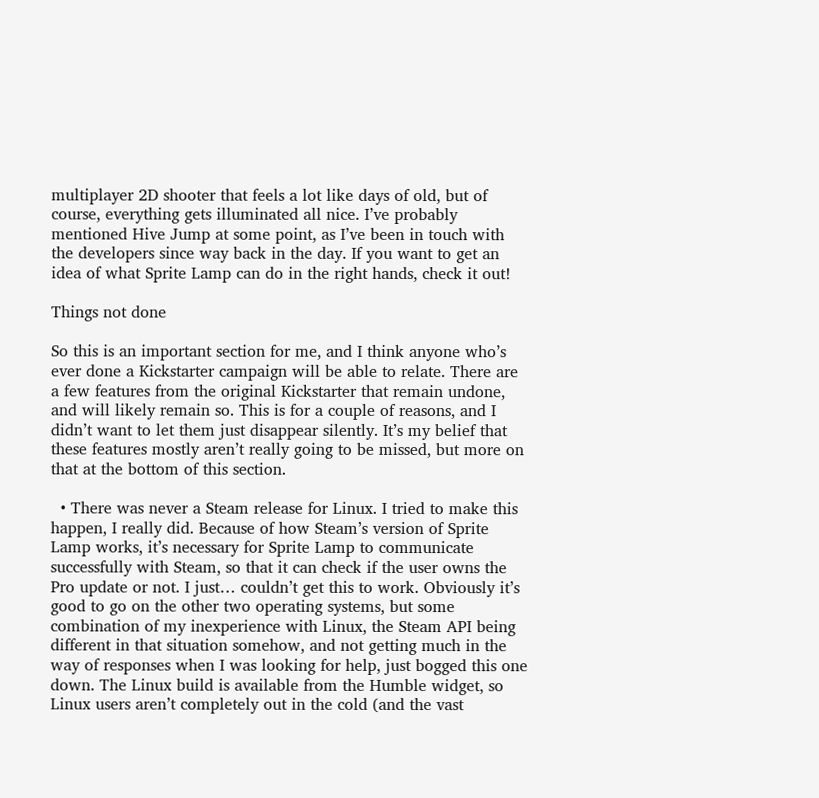multiplayer 2D shooter that feels a lot like days of old, but of course, everything gets illuminated all nice. I’ve probably mentioned Hive Jump at some point, as I’ve been in touch with the developers since way back in the day. If you want to get an idea of what Sprite Lamp can do in the right hands, check it out!

Things not done

So this is an important section for me, and I think anyone who’s ever done a Kickstarter campaign will be able to relate. There are a few features from the original Kickstarter that remain undone, and will likely remain so. This is for a couple of reasons, and I didn’t want to let them just disappear silently. It’s my belief that these features mostly aren’t really going to be missed, but more on that at the bottom of this section.

  • There was never a Steam release for Linux. I tried to make this happen, I really did. Because of how Steam’s version of Sprite Lamp works, it’s necessary for Sprite Lamp to communicate successfully with Steam, so that it can check if the user owns the Pro update or not. I just… couldn’t get this to work. Obviously it’s good to go on the other two operating systems, but some combination of my inexperience with Linux, the Steam API being different in that situation somehow, and not getting much in the way of responses when I was looking for help, just bogged this one down. The Linux build is available from the Humble widget, so Linux users aren’t completely out in the cold (and the vast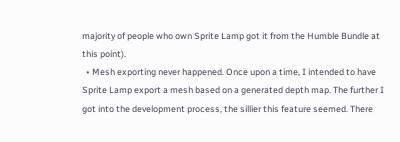majority of people who own Sprite Lamp got it from the Humble Bundle at this point).
  • Mesh exporting never happened. Once upon a time, I intended to have Sprite Lamp export a mesh based on a generated depth map. The further I got into the development process, the sillier this feature seemed. There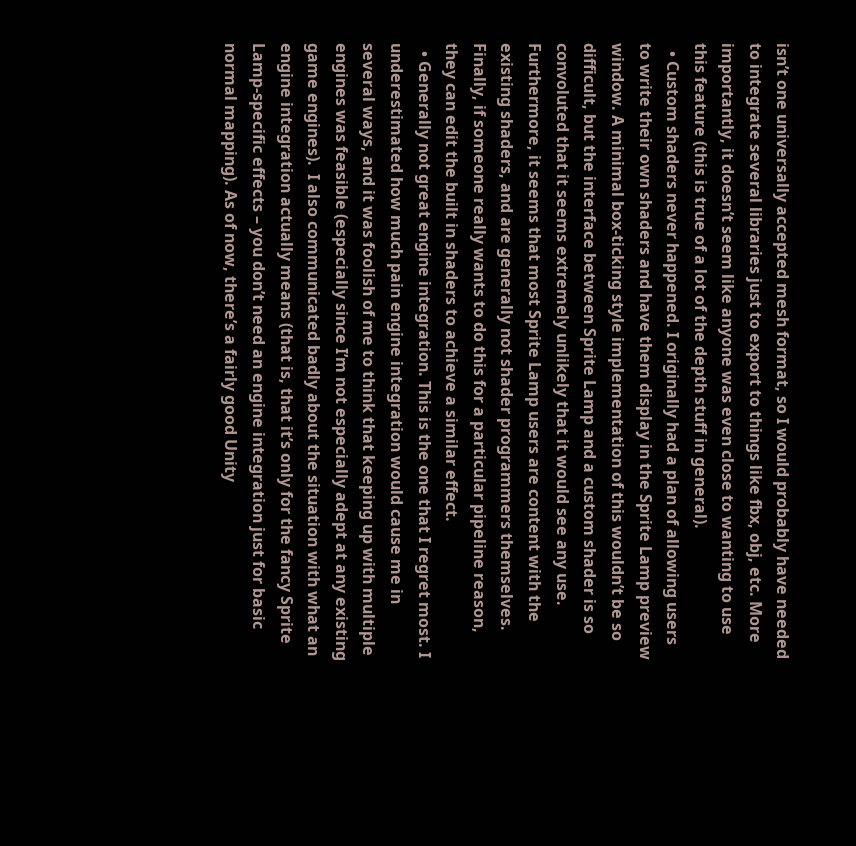isn’t one universally accepted mesh format, so I would probably have needed to integrate several libraries just to export to things like fbx, obj, etc. More importantly, it doesn’t seem like anyone was even close to wanting to use this feature (this is true of a lot of the depth stuff in general).
  • Custom shaders never happened. I originally had a plan of allowing users to write their own shaders and have them display in the Sprite Lamp preview window. A minimal box-ticking style implementation of this wouldn’t be so difficult, but the interface between Sprite Lamp and a custom shader is so convoluted that it seems extremely unlikely that it would see any use. Furthermore, it seems that most Sprite Lamp users are content with the existing shaders, and are generally not shader programmers themselves. Finally, if someone really wants to do this for a particular pipeline reason, they can edit the built in shaders to achieve a similar effect.
  • Generally not great engine integration. This is the one that I regret most. I underestimated how much pain engine integration would cause me in several ways, and it was foolish of me to think that keeping up with multiple engines was feasible (especially since I’m not especially adept at any existing game engines).  I also communicated badly about the situation with what an engine integration actually means (that is, that it’s only for the fancy Sprite Lamp-specific effects – you don’t need an engine integration just for basic normal mapping). As of now, there’s a fairly good Unity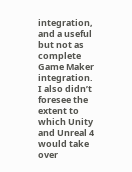integration, and a useful but not as complete Game Maker integration. I also didn’t foresee the extent to which Unity and Unreal 4 would take over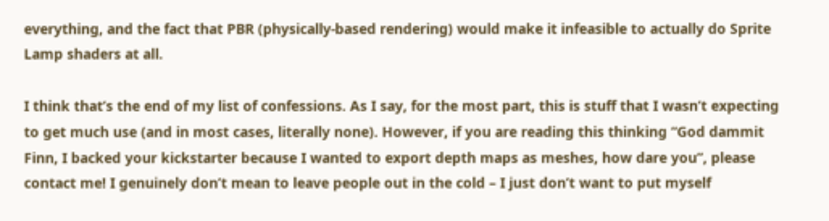everything, and the fact that PBR (physically-based rendering) would make it infeasible to actually do Sprite Lamp shaders at all.

I think that’s the end of my list of confessions. As I say, for the most part, this is stuff that I wasn’t expecting to get much use (and in most cases, literally none). However, if you are reading this thinking “God dammit Finn, I backed your kickstarter because I wanted to export depth maps as meshes, how dare you”, please contact me! I genuinely don’t mean to leave people out in the cold – I just don’t want to put myself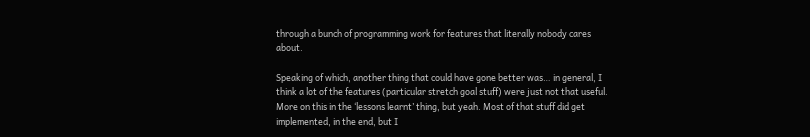through a bunch of programming work for features that literally nobody cares about.

Speaking of which, another thing that could have gone better was… in general, I think a lot of the features (particular stretch goal stuff) were just not that useful. More on this in the ‘lessons learnt’ thing, but yeah. Most of that stuff did get implemented, in the end, but I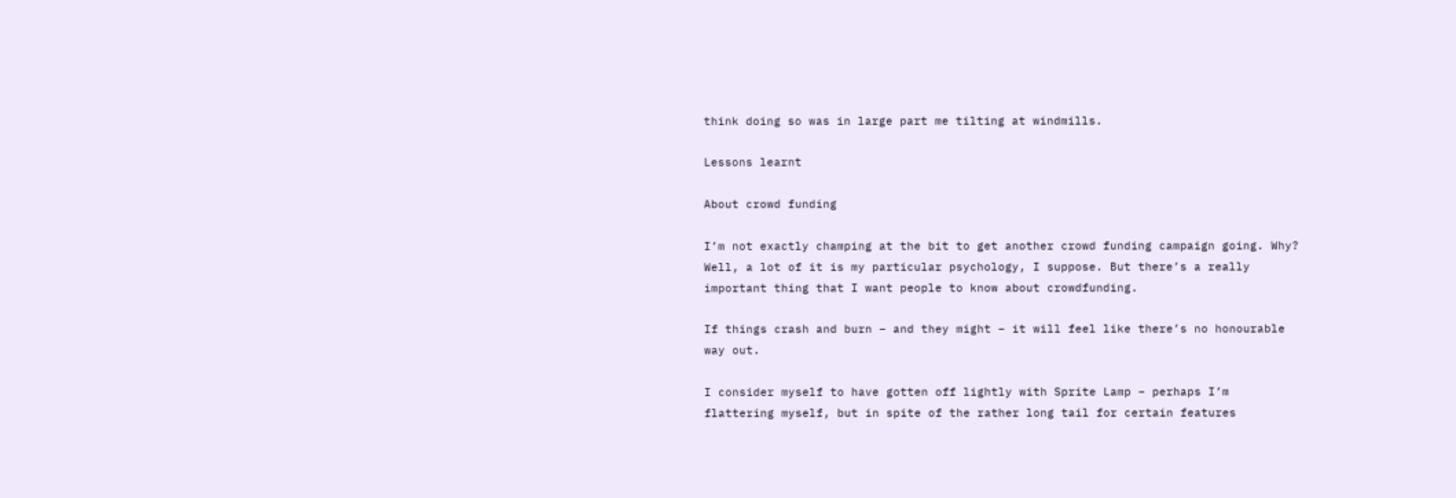think doing so was in large part me tilting at windmills.

Lessons learnt

About crowd funding

I’m not exactly champing at the bit to get another crowd funding campaign going. Why? Well, a lot of it is my particular psychology, I suppose. But there’s a really important thing that I want people to know about crowdfunding.

If things crash and burn – and they might – it will feel like there’s no honourable way out.

I consider myself to have gotten off lightly with Sprite Lamp – perhaps I’m flattering myself, but in spite of the rather long tail for certain features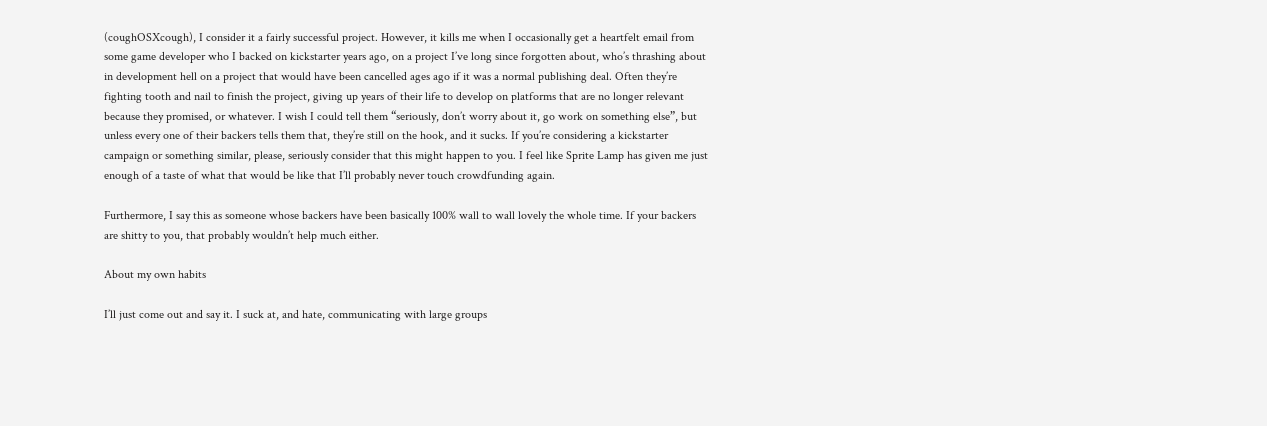(coughOSXcough), I consider it a fairly successful project. However, it kills me when I occasionally get a heartfelt email from some game developer who I backed on kickstarter years ago, on a project I’ve long since forgotten about, who’s thrashing about in development hell on a project that would have been cancelled ages ago if it was a normal publishing deal. Often they’re fighting tooth and nail to finish the project, giving up years of their life to develop on platforms that are no longer relevant because they promised, or whatever. I wish I could tell them “seriously, don’t worry about it, go work on something else”, but unless every one of their backers tells them that, they’re still on the hook, and it sucks. If you’re considering a kickstarter campaign or something similar, please, seriously consider that this might happen to you. I feel like Sprite Lamp has given me just enough of a taste of what that would be like that I’ll probably never touch crowdfunding again.

Furthermore, I say this as someone whose backers have been basically 100% wall to wall lovely the whole time. If your backers are shitty to you, that probably wouldn’t help much either.

About my own habits

I’ll just come out and say it. I suck at, and hate, communicating with large groups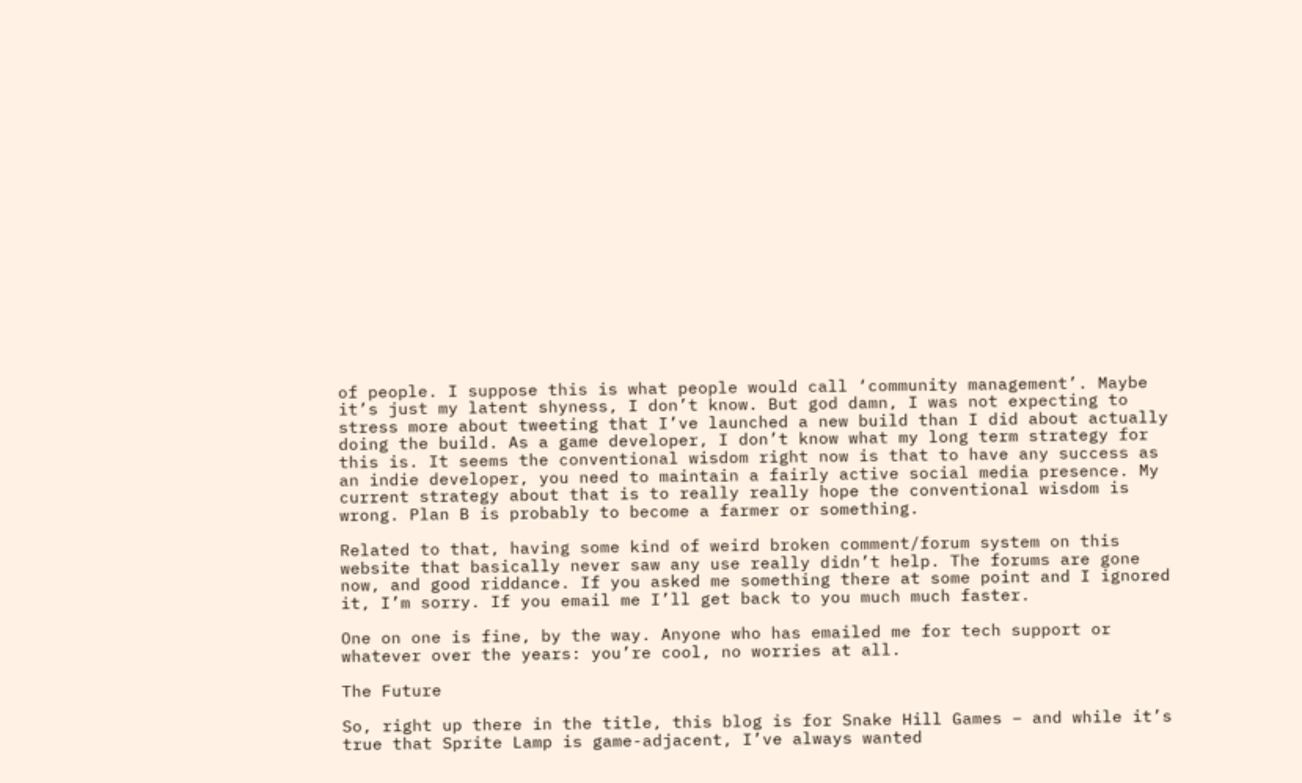of people. I suppose this is what people would call ‘community management’. Maybe it’s just my latent shyness, I don’t know. But god damn, I was not expecting to stress more about tweeting that I’ve launched a new build than I did about actually doing the build. As a game developer, I don’t know what my long term strategy for this is. It seems the conventional wisdom right now is that to have any success as an indie developer, you need to maintain a fairly active social media presence. My current strategy about that is to really really hope the conventional wisdom is wrong. Plan B is probably to become a farmer or something.

Related to that, having some kind of weird broken comment/forum system on this website that basically never saw any use really didn’t help. The forums are gone now, and good riddance. If you asked me something there at some point and I ignored it, I’m sorry. If you email me I’ll get back to you much much faster.

One on one is fine, by the way. Anyone who has emailed me for tech support or whatever over the years: you’re cool, no worries at all.

The Future

So, right up there in the title, this blog is for Snake Hill Games – and while it’s true that Sprite Lamp is game-adjacent, I’ve always wanted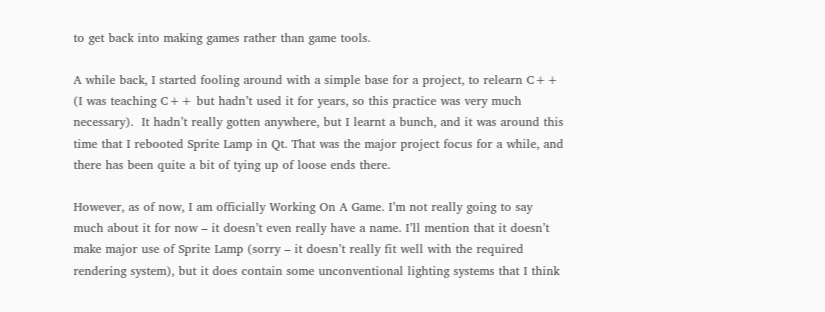to get back into making games rather than game tools.

A while back, I started fooling around with a simple base for a project, to relearn C++ (I was teaching C++ but hadn’t used it for years, so this practice was very much necessary).  It hadn’t really gotten anywhere, but I learnt a bunch, and it was around this time that I rebooted Sprite Lamp in Qt. That was the major project focus for a while, and there has been quite a bit of tying up of loose ends there.

However, as of now, I am officially Working On A Game. I’m not really going to say much about it for now – it doesn’t even really have a name. I’ll mention that it doesn’t make major use of Sprite Lamp (sorry – it doesn’t really fit well with the required rendering system), but it does contain some unconventional lighting systems that I think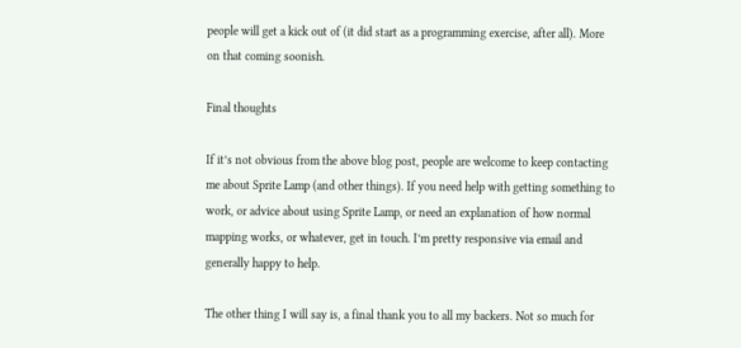people will get a kick out of (it did start as a programming exercise, after all). More on that coming soonish.

Final thoughts

If it’s not obvious from the above blog post, people are welcome to keep contacting me about Sprite Lamp (and other things). If you need help with getting something to work, or advice about using Sprite Lamp, or need an explanation of how normal mapping works, or whatever, get in touch. I’m pretty responsive via email and generally happy to help.

The other thing I will say is, a final thank you to all my backers. Not so much for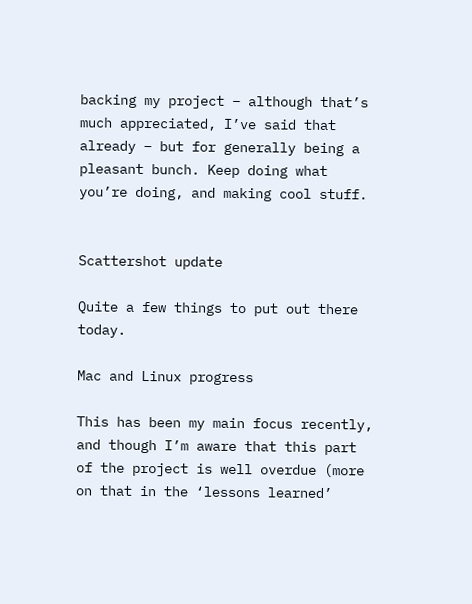backing my project – although that’s much appreciated, I’ve said that already – but for generally being a pleasant bunch. Keep doing what you’re doing, and making cool stuff.


Scattershot update

Quite a few things to put out there today.

Mac and Linux progress

This has been my main focus recently, and though I’m aware that this part of the project is well overdue (more on that in the ‘lessons learned’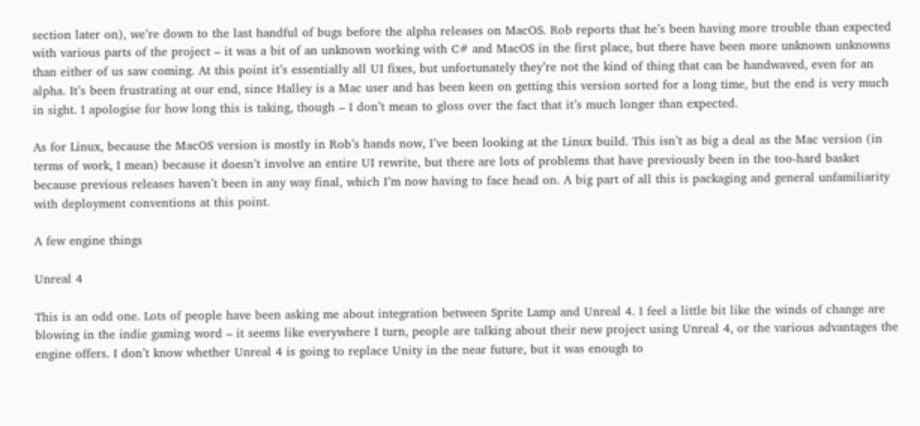section later on), we’re down to the last handful of bugs before the alpha releases on MacOS. Rob reports that he’s been having more trouble than expected with various parts of the project – it was a bit of an unknown working with C# and MacOS in the first place, but there have been more unknown unknowns than either of us saw coming. At this point it’s essentially all UI fixes, but unfortunately they’re not the kind of thing that can be handwaved, even for an alpha. It’s been frustrating at our end, since Halley is a Mac user and has been keen on getting this version sorted for a long time, but the end is very much in sight. I apologise for how long this is taking, though – I don’t mean to gloss over the fact that it’s much longer than expected.

As for Linux, because the MacOS version is mostly in Rob’s hands now, I’ve been looking at the Linux build. This isn’t as big a deal as the Mac version (in terms of work, I mean) because it doesn’t involve an entire UI rewrite, but there are lots of problems that have previously been in the too-hard basket because previous releases haven’t been in any way final, which I’m now having to face head on. A big part of all this is packaging and general unfamiliarity with deployment conventions at this point.

A few engine things

Unreal 4

This is an odd one. Lots of people have been asking me about integration between Sprite Lamp and Unreal 4. I feel a little bit like the winds of change are blowing in the indie gaming word – it seems like everywhere I turn, people are talking about their new project using Unreal 4, or the various advantages the engine offers. I don’t know whether Unreal 4 is going to replace Unity in the near future, but it was enough to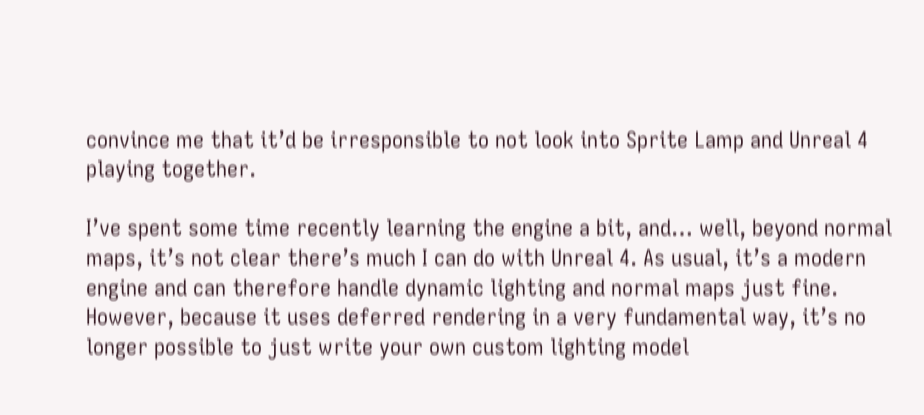convince me that it’d be irresponsible to not look into Sprite Lamp and Unreal 4 playing together.

I’ve spent some time recently learning the engine a bit, and… well, beyond normal maps, it’s not clear there’s much I can do with Unreal 4. As usual, it’s a modern engine and can therefore handle dynamic lighting and normal maps just fine. However, because it uses deferred rendering in a very fundamental way, it’s no longer possible to just write your own custom lighting model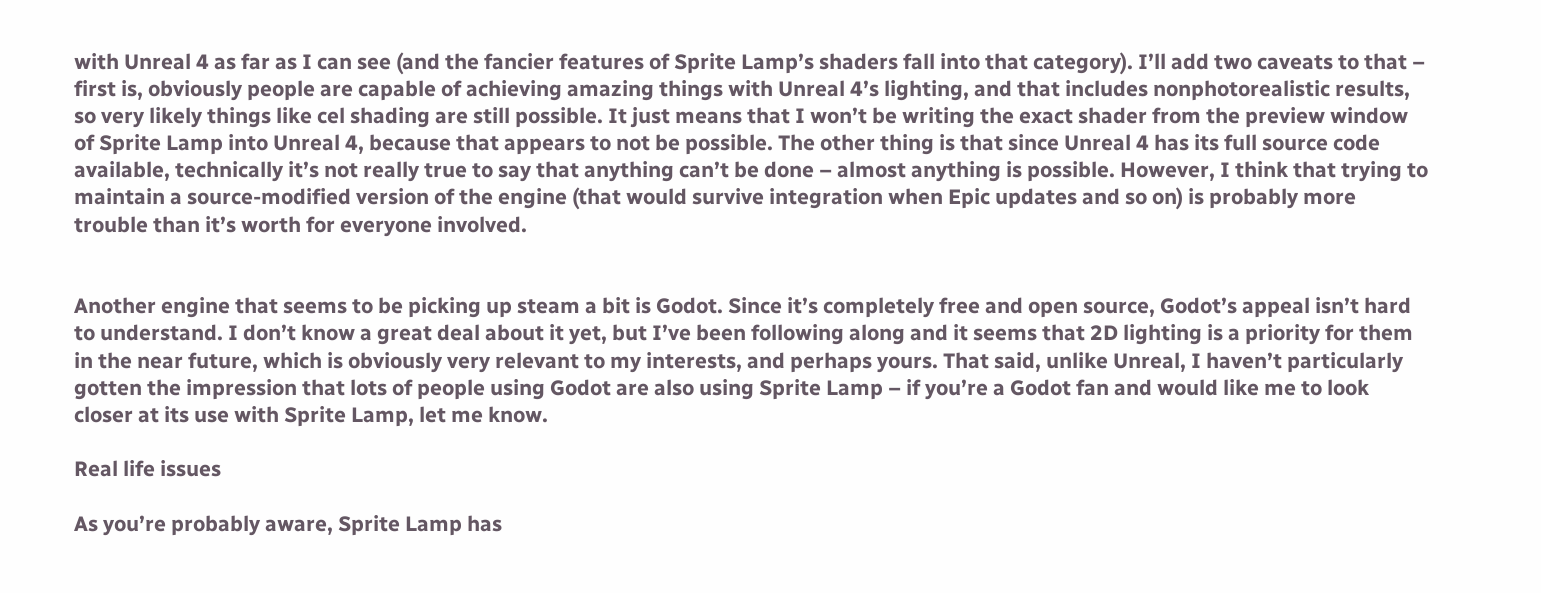with Unreal 4 as far as I can see (and the fancier features of Sprite Lamp’s shaders fall into that category). I’ll add two caveats to that – first is, obviously people are capable of achieving amazing things with Unreal 4’s lighting, and that includes nonphotorealistic results, so very likely things like cel shading are still possible. It just means that I won’t be writing the exact shader from the preview window of Sprite Lamp into Unreal 4, because that appears to not be possible. The other thing is that since Unreal 4 has its full source code available, technically it’s not really true to say that anything can’t be done – almost anything is possible. However, I think that trying to maintain a source-modified version of the engine (that would survive integration when Epic updates and so on) is probably more trouble than it’s worth for everyone involved.


Another engine that seems to be picking up steam a bit is Godot. Since it’s completely free and open source, Godot’s appeal isn’t hard to understand. I don’t know a great deal about it yet, but I’ve been following along and it seems that 2D lighting is a priority for them in the near future, which is obviously very relevant to my interests, and perhaps yours. That said, unlike Unreal, I haven’t particularly gotten the impression that lots of people using Godot are also using Sprite Lamp – if you’re a Godot fan and would like me to look closer at its use with Sprite Lamp, let me know.

Real life issues

As you’re probably aware, Sprite Lamp has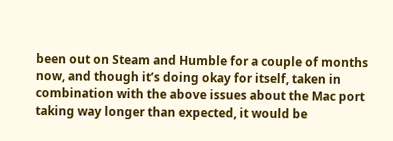been out on Steam and Humble for a couple of months now, and though it’s doing okay for itself, taken in combination with the above issues about the Mac port taking way longer than expected, it would be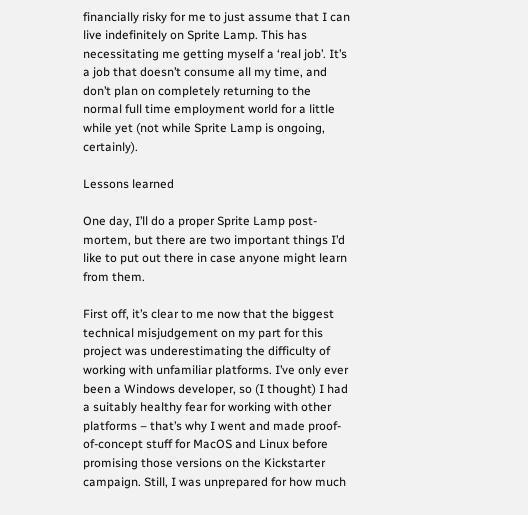financially risky for me to just assume that I can live indefinitely on Sprite Lamp. This has necessitating me getting myself a ‘real job’. It’s a job that doesn’t consume all my time, and don’t plan on completely returning to the normal full time employment world for a little while yet (not while Sprite Lamp is ongoing, certainly).

Lessons learned

One day, I’ll do a proper Sprite Lamp post-mortem, but there are two important things I’d like to put out there in case anyone might learn from them.

First off, it’s clear to me now that the biggest technical misjudgement on my part for this project was underestimating the difficulty of working with unfamiliar platforms. I’ve only ever been a Windows developer, so (I thought) I had a suitably healthy fear for working with other platforms – that’s why I went and made proof-of-concept stuff for MacOS and Linux before promising those versions on the Kickstarter campaign. Still, I was unprepared for how much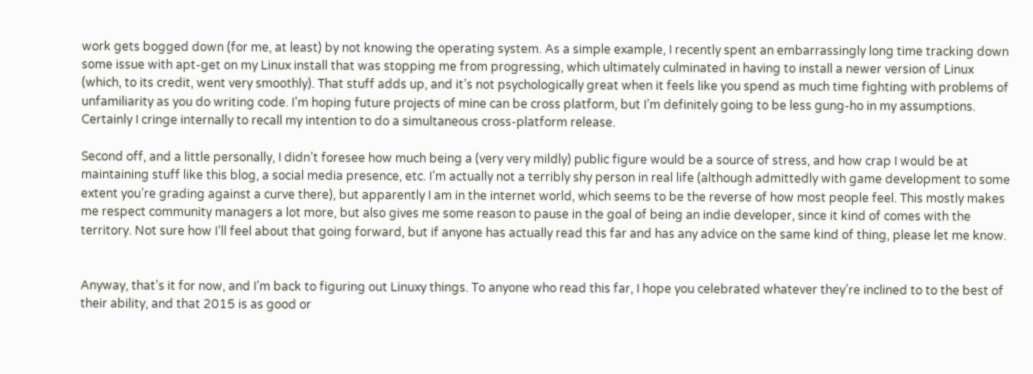work gets bogged down (for me, at least) by not knowing the operating system. As a simple example, I recently spent an embarrassingly long time tracking down some issue with apt-get on my Linux install that was stopping me from progressing, which ultimately culminated in having to install a newer version of Linux (which, to its credit, went very smoothly). That stuff adds up, and it’s not psychologically great when it feels like you spend as much time fighting with problems of unfamiliarity as you do writing code. I’m hoping future projects of mine can be cross platform, but I’m definitely going to be less gung-ho in my assumptions. Certainly I cringe internally to recall my intention to do a simultaneous cross-platform release.

Second off, and a little personally, I didn’t foresee how much being a (very very mildly) public figure would be a source of stress, and how crap I would be at maintaining stuff like this blog, a social media presence, etc. I’m actually not a terribly shy person in real life (although admittedly with game development to some extent you’re grading against a curve there), but apparently I am in the internet world, which seems to be the reverse of how most people feel. This mostly makes me respect community managers a lot more, but also gives me some reason to pause in the goal of being an indie developer, since it kind of comes with the territory. Not sure how I’ll feel about that going forward, but if anyone has actually read this far and has any advice on the same kind of thing, please let me know.


Anyway, that’s it for now, and I’m back to figuring out Linuxy things. To anyone who read this far, I hope you celebrated whatever they’re inclined to to the best of their ability, and that 2015 is as good or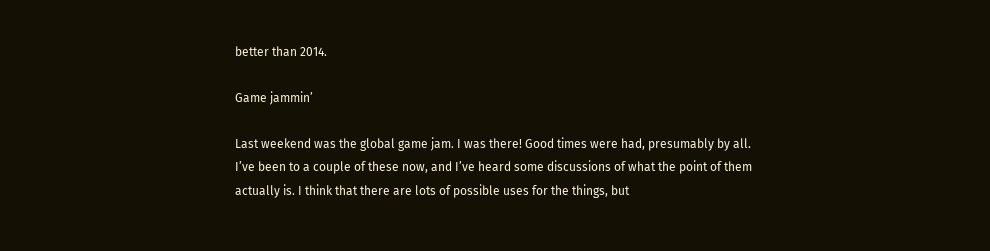better than 2014.

Game jammin’

Last weekend was the global game jam. I was there! Good times were had, presumably by all. I’ve been to a couple of these now, and I’ve heard some discussions of what the point of them actually is. I think that there are lots of possible uses for the things, but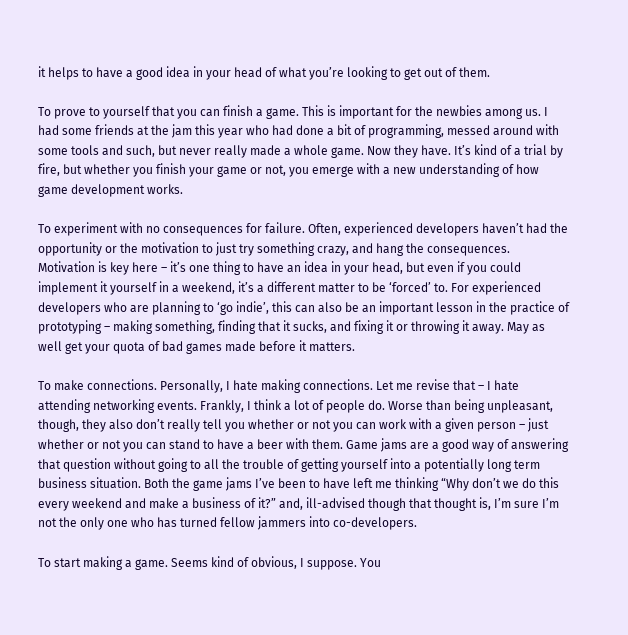it helps to have a good idea in your head of what you’re looking to get out of them.

To prove to yourself that you can finish a game. This is important for the newbies among us. I had some friends at the jam this year who had done a bit of programming, messed around with some tools and such, but never really made a whole game. Now they have. It’s kind of a trial by fire, but whether you finish your game or not, you emerge with a new understanding of how game development works.

To experiment with no consequences for failure. Often, experienced developers haven’t had the opportunity or the motivation to just try something crazy, and hang the consequences. Motivation is key here – it’s one thing to have an idea in your head, but even if you could implement it yourself in a weekend, it’s a different matter to be ‘forced’ to. For experienced developers who are planning to ‘go indie’, this can also be an important lesson in the practice of prototyping – making something, finding that it sucks, and fixing it or throwing it away. May as well get your quota of bad games made before it matters.

To make connections. Personally, I hate making connections. Let me revise that – I hate attending networking events. Frankly, I think a lot of people do. Worse than being unpleasant, though, they also don’t really tell you whether or not you can work with a given person – just whether or not you can stand to have a beer with them. Game jams are a good way of answering that question without going to all the trouble of getting yourself into a potentially long term business situation. Both the game jams I’ve been to have left me thinking “Why don’t we do this every weekend and make a business of it?” and, ill-advised though that thought is, I’m sure I’m not the only one who has turned fellow jammers into co-developers.

To start making a game. Seems kind of obvious, I suppose. You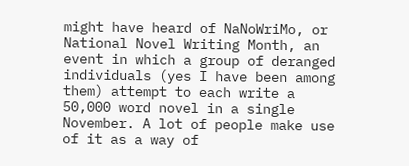might have heard of NaNoWriMo, or National Novel Writing Month, an event in which a group of deranged individuals (yes I have been among them) attempt to each write a 50,000 word novel in a single November. A lot of people make use of it as a way of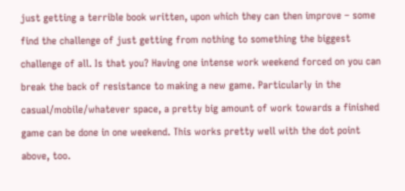just getting a terrible book written, upon which they can then improve – some find the challenge of just getting from nothing to something the biggest challenge of all. Is that you? Having one intense work weekend forced on you can break the back of resistance to making a new game. Particularly in the casual/mobile/whatever space, a pretty big amount of work towards a finished game can be done in one weekend. This works pretty well with the dot point above, too.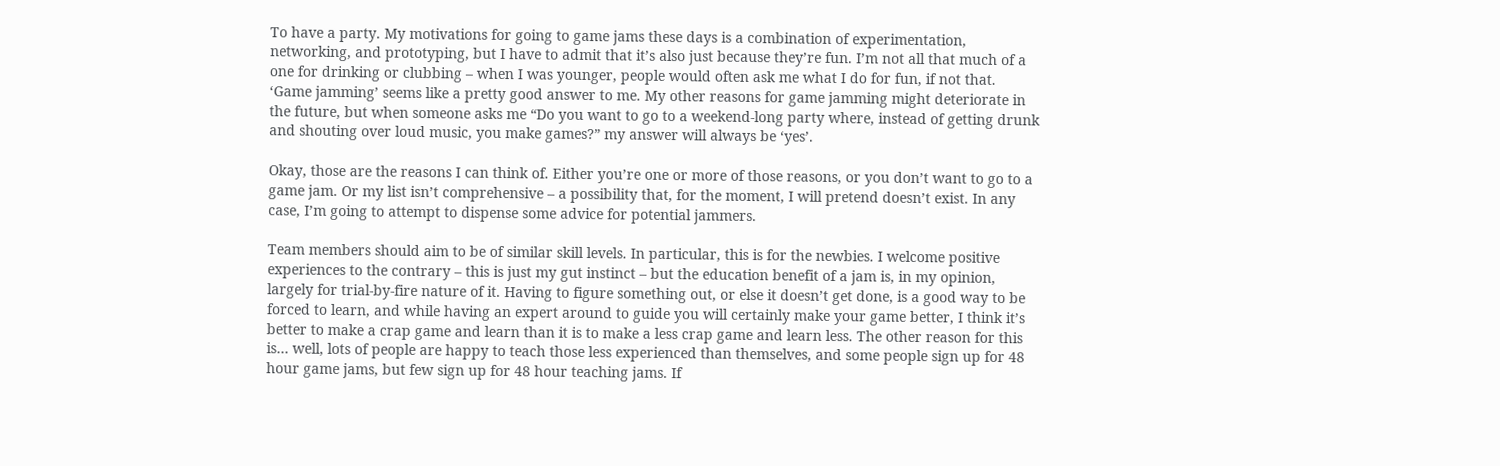To have a party. My motivations for going to game jams these days is a combination of experimentation, networking, and prototyping, but I have to admit that it’s also just because they’re fun. I’m not all that much of a one for drinking or clubbing – when I was younger, people would often ask me what I do for fun, if not that. ‘Game jamming’ seems like a pretty good answer to me. My other reasons for game jamming might deteriorate in the future, but when someone asks me “Do you want to go to a weekend-long party where, instead of getting drunk and shouting over loud music, you make games?” my answer will always be ‘yes’.

Okay, those are the reasons I can think of. Either you’re one or more of those reasons, or you don’t want to go to a game jam. Or my list isn’t comprehensive – a possibility that, for the moment, I will pretend doesn’t exist. In any case, I’m going to attempt to dispense some advice for potential jammers.

Team members should aim to be of similar skill levels. In particular, this is for the newbies. I welcome positive experiences to the contrary – this is just my gut instinct – but the education benefit of a jam is, in my opinion, largely for trial-by-fire nature of it. Having to figure something out, or else it doesn’t get done, is a good way to be forced to learn, and while having an expert around to guide you will certainly make your game better, I think it’s better to make a crap game and learn than it is to make a less crap game and learn less. The other reason for this is… well, lots of people are happy to teach those less experienced than themselves, and some people sign up for 48 hour game jams, but few sign up for 48 hour teaching jams. If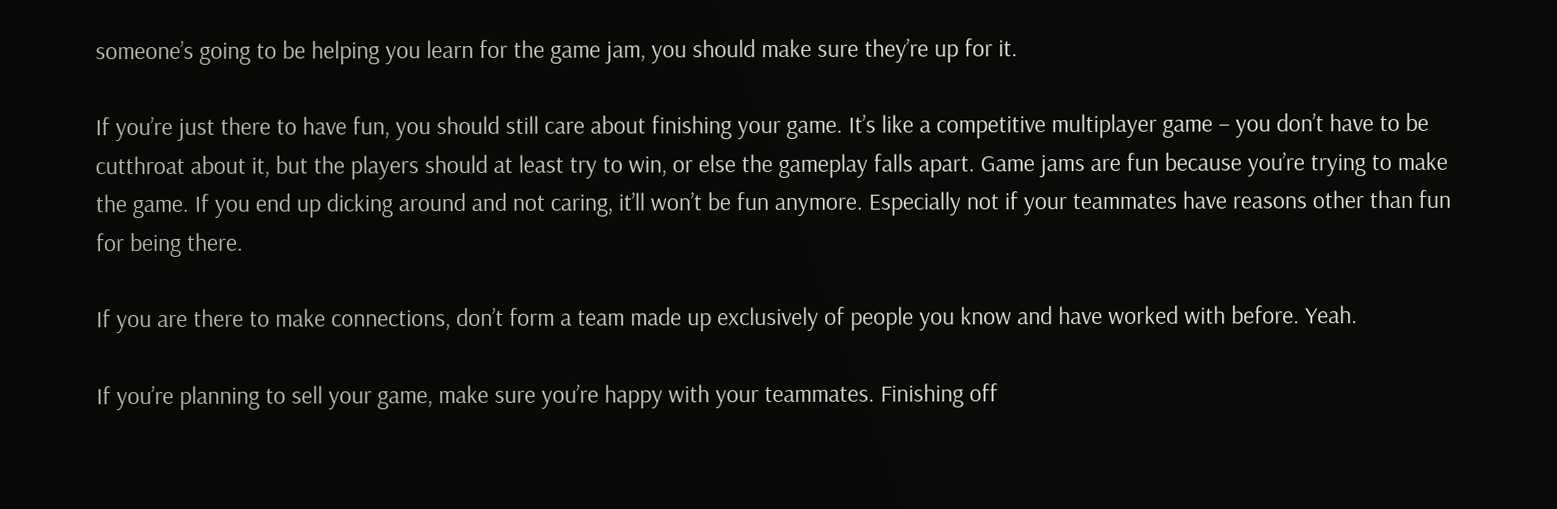someone’s going to be helping you learn for the game jam, you should make sure they’re up for it.

If you’re just there to have fun, you should still care about finishing your game. It’s like a competitive multiplayer game – you don’t have to be cutthroat about it, but the players should at least try to win, or else the gameplay falls apart. Game jams are fun because you’re trying to make the game. If you end up dicking around and not caring, it’ll won’t be fun anymore. Especially not if your teammates have reasons other than fun for being there.

If you are there to make connections, don’t form a team made up exclusively of people you know and have worked with before. Yeah.

If you’re planning to sell your game, make sure you’re happy with your teammates. Finishing off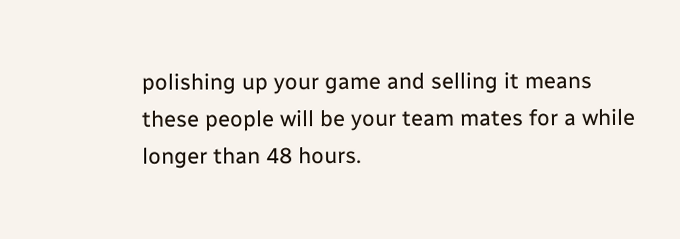polishing up your game and selling it means these people will be your team mates for a while longer than 48 hours.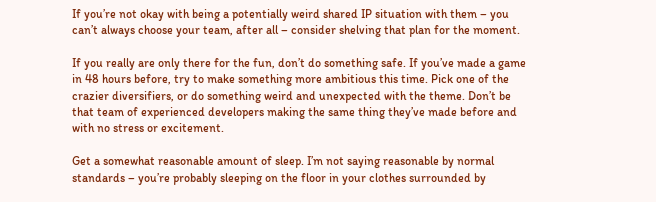If you’re not okay with being a potentially weird shared IP situation with them – you can’t always choose your team, after all – consider shelving that plan for the moment.

If you really are only there for the fun, don’t do something safe. If you’ve made a game in 48 hours before, try to make something more ambitious this time. Pick one of the crazier diversifiers, or do something weird and unexpected with the theme. Don’t be that team of experienced developers making the same thing they’ve made before and with no stress or excitement.

Get a somewhat reasonable amount of sleep. I’m not saying reasonable by normal standards – you’re probably sleeping on the floor in your clothes surrounded by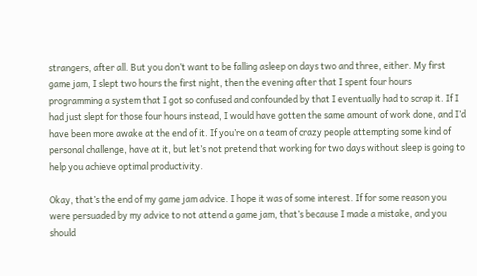strangers, after all. But you don’t want to be falling asleep on days two and three, either. My first game jam, I slept two hours the first night, then the evening after that I spent four hours programming a system that I got so confused and confounded by that I eventually had to scrap it. If I had just slept for those four hours instead, I would have gotten the same amount of work done, and I’d have been more awake at the end of it. If you’re on a team of crazy people attempting some kind of personal challenge, have at it, but let’s not pretend that working for two days without sleep is going to help you achieve optimal productivity.

Okay, that’s the end of my game jam advice. I hope it was of some interest. If for some reason you were persuaded by my advice to not attend a game jam, that’s because I made a mistake, and you should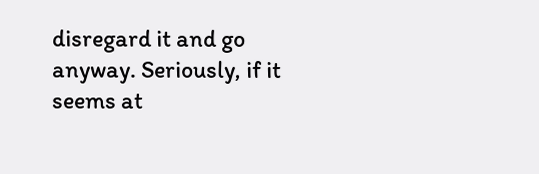disregard it and go anyway. Seriously, if it seems at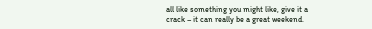all like something you might like, give it a crack – it can really be a great weekend.